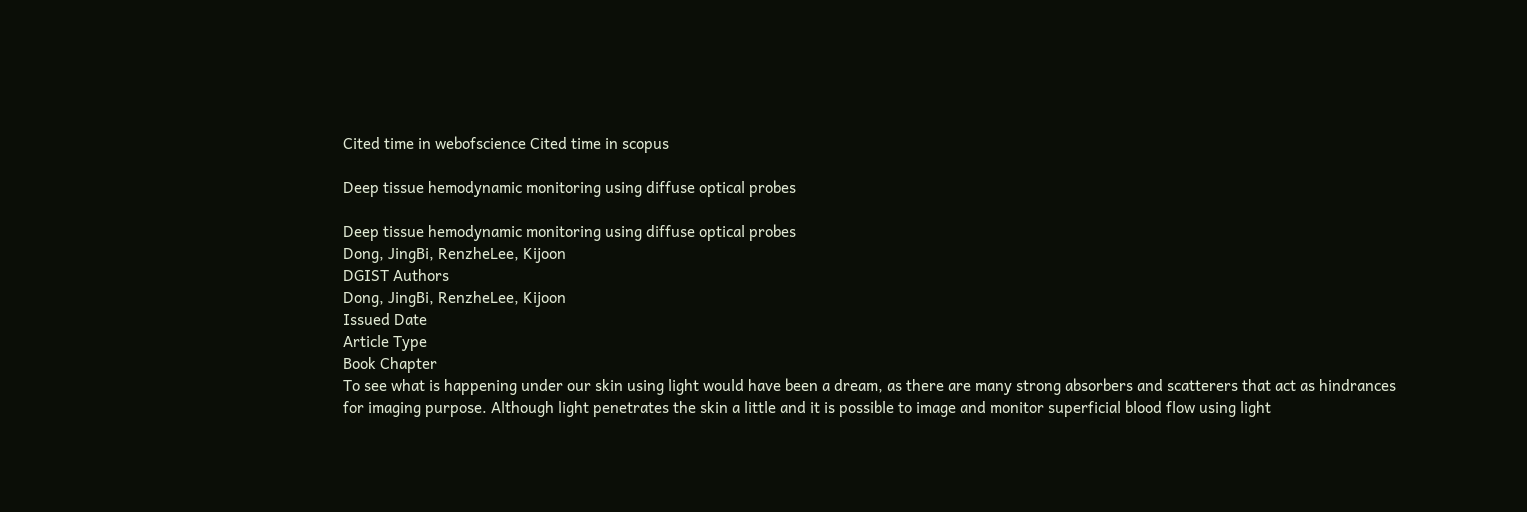Cited time in webofscience Cited time in scopus

Deep tissue hemodynamic monitoring using diffuse optical probes

Deep tissue hemodynamic monitoring using diffuse optical probes
Dong, JingBi, RenzheLee, Kijoon
DGIST Authors
Dong, JingBi, RenzheLee, Kijoon
Issued Date
Article Type
Book Chapter
To see what is happening under our skin using light would have been a dream, as there are many strong absorbers and scatterers that act as hindrances for imaging purpose. Although light penetrates the skin a little and it is possible to image and monitor superficial blood flow using light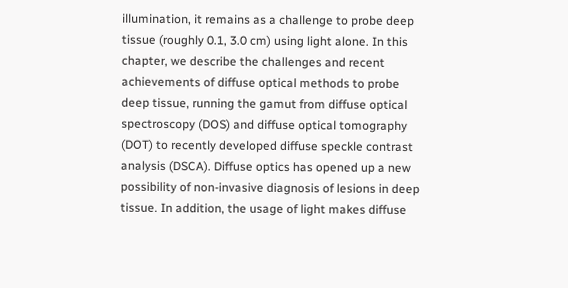illumination, it remains as a challenge to probe deep tissue (roughly 0.1, 3.0 cm) using light alone. In this chapter, we describe the challenges and recent achievements of diffuse optical methods to probe deep tissue, running the gamut from diffuse optical spectroscopy (DOS) and diffuse optical tomography (DOT) to recently developed diffuse speckle contrast analysis (DSCA). Diffuse optics has opened up a new possibility of non-invasive diagnosis of lesions in deep tissue. In addition, the usage of light makes diffuse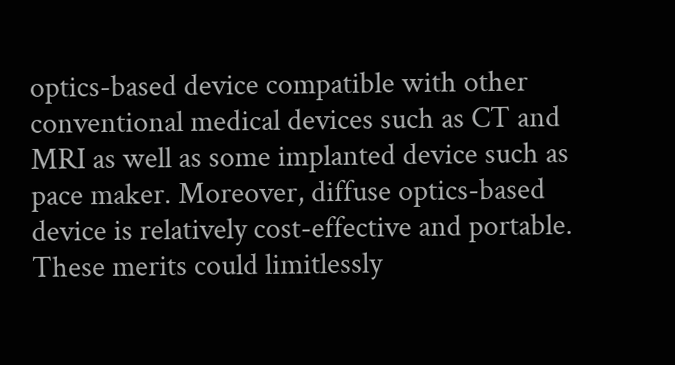optics-based device compatible with other conventional medical devices such as CT and MRI as well as some implanted device such as pace maker. Moreover, diffuse optics-based device is relatively cost-effective and portable. These merits could limitlessly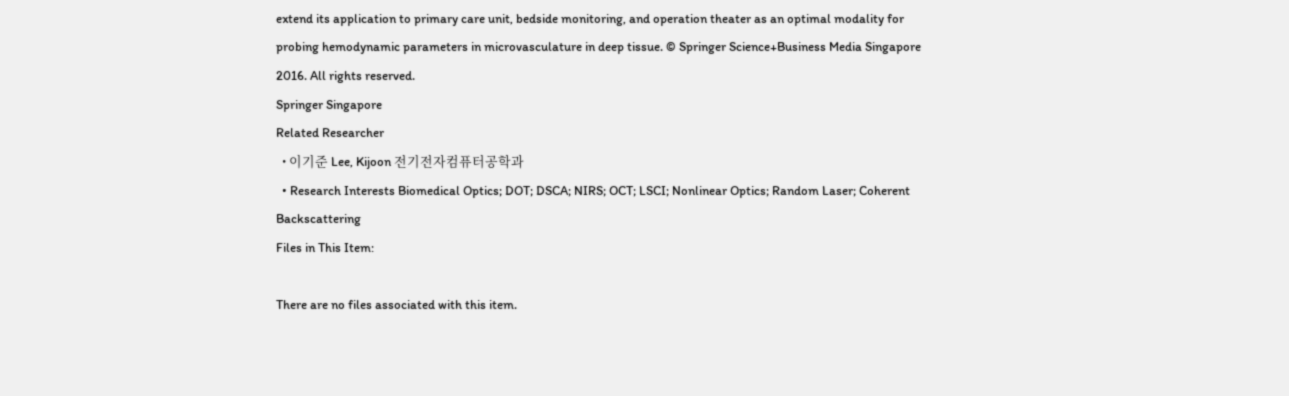extend its application to primary care unit, bedside monitoring, and operation theater as an optimal modality for probing hemodynamic parameters in microvasculature in deep tissue. © Springer Science+Business Media Singapore 2016. All rights reserved.
Springer Singapore
Related Researcher
  • 이기준 Lee, Kijoon 전기전자컴퓨터공학과
  • Research Interests Biomedical Optics; DOT; DSCA; NIRS; OCT; LSCI; Nonlinear Optics; Random Laser; Coherent Backscattering
Files in This Item:

There are no files associated with this item.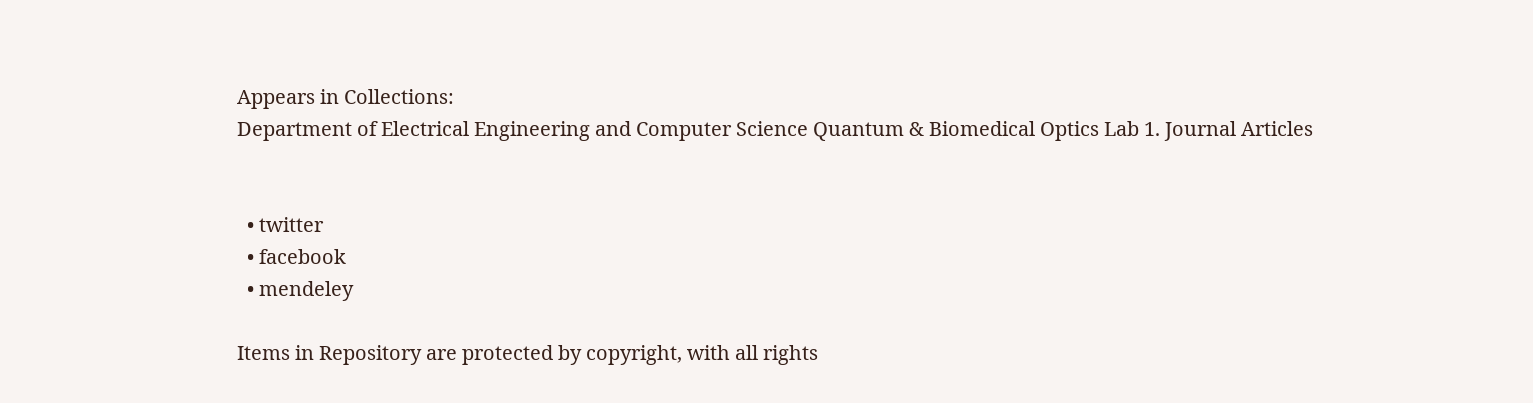Appears in Collections:
Department of Electrical Engineering and Computer Science Quantum & Biomedical Optics Lab 1. Journal Articles


  • twitter
  • facebook
  • mendeley

Items in Repository are protected by copyright, with all rights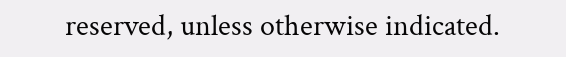reserved, unless otherwise indicated.